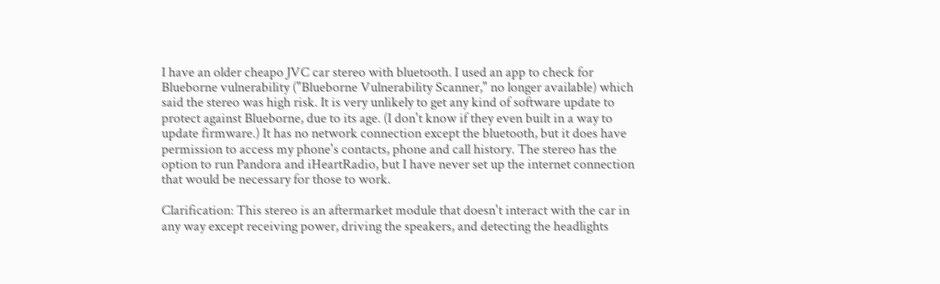I have an older cheapo JVC car stereo with bluetooth. I used an app to check for Blueborne vulnerability ("Blueborne Vulnerability Scanner," no longer available) which said the stereo was high risk. It is very unlikely to get any kind of software update to protect against Blueborne, due to its age. (I don't know if they even built in a way to update firmware.) It has no network connection except the bluetooth, but it does have permission to access my phone's contacts, phone and call history. The stereo has the option to run Pandora and iHeartRadio, but I have never set up the internet connection that would be necessary for those to work.

Clarification: This stereo is an aftermarket module that doesn't interact with the car in any way except receiving power, driving the speakers, and detecting the headlights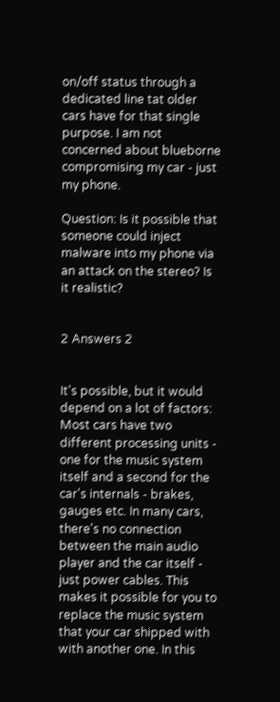on/off status through a dedicated line tat older cars have for that single purpose. I am not concerned about blueborne compromising my car - just my phone.

Question: Is it possible that someone could inject malware into my phone via an attack on the stereo? Is it realistic?


2 Answers 2


It's possible, but it would depend on a lot of factors: Most cars have two different processing units - one for the music system itself and a second for the car's internals - brakes, gauges etc. In many cars, there's no connection between the main audio player and the car itself - just power cables. This makes it possible for you to replace the music system that your car shipped with with another one. In this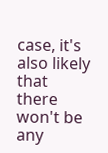case, it's also likely that there won't be any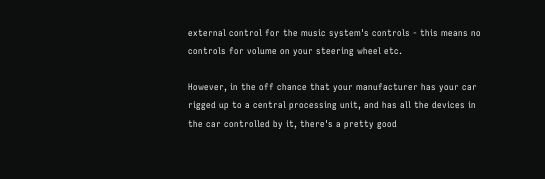external control for the music system's controls - this means no controls for volume on your steering wheel etc.

However, in the off chance that your manufacturer has your car rigged up to a central processing unit, and has all the devices in the car controlled by it, there's a pretty good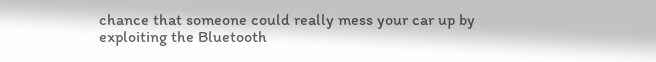chance that someone could really mess your car up by exploiting the Bluetooth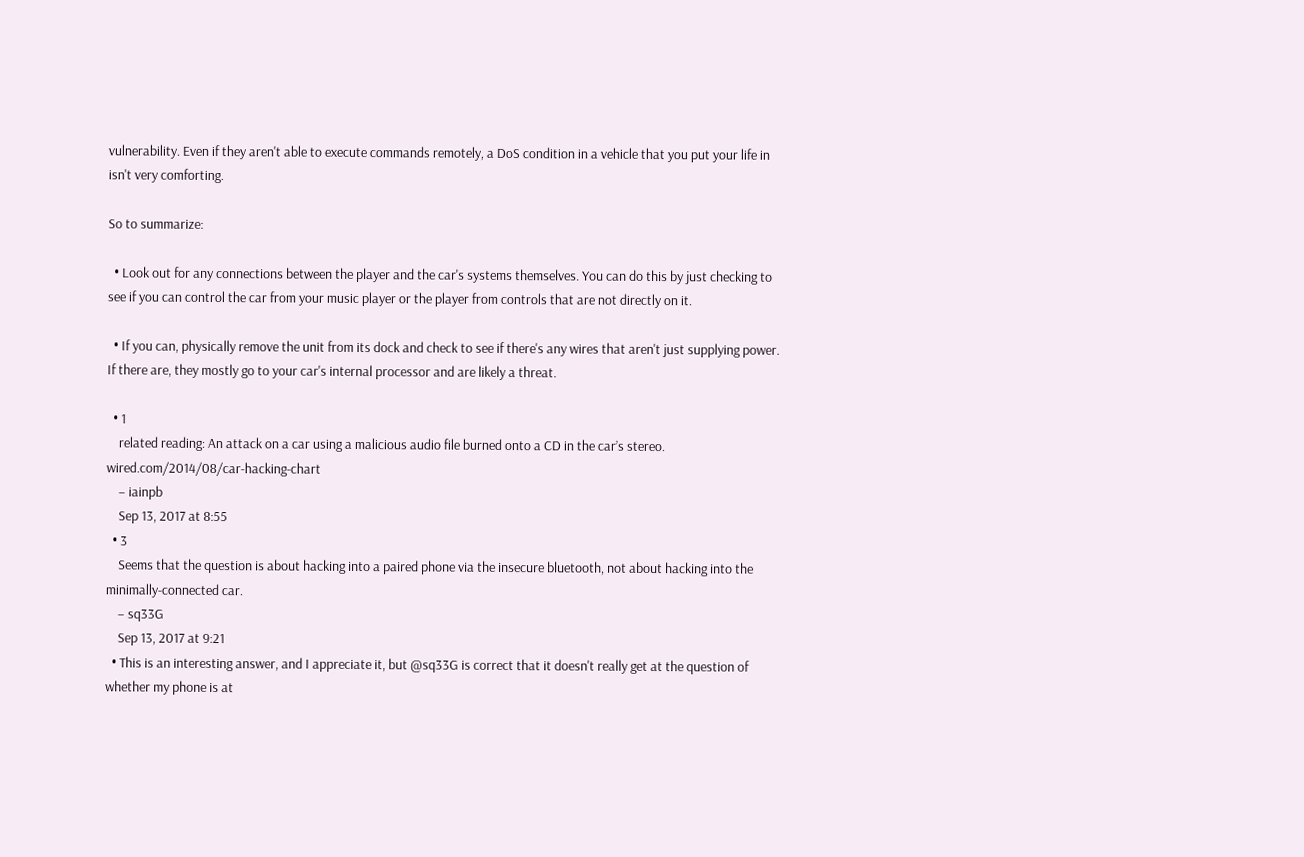vulnerability. Even if they aren't able to execute commands remotely, a DoS condition in a vehicle that you put your life in isn't very comforting.

So to summarize:

  • Look out for any connections between the player and the car's systems themselves. You can do this by just checking to see if you can control the car from your music player or the player from controls that are not directly on it.

  • If you can, physically remove the unit from its dock and check to see if there's any wires that aren't just supplying power. If there are, they mostly go to your car's internal processor and are likely a threat.

  • 1
    related reading: An attack on a car using a malicious audio file burned onto a CD in the car’s stereo. wired.com/2014/08/car-hacking-chart
    – iainpb
    Sep 13, 2017 at 8:55
  • 3
    Seems that the question is about hacking into a paired phone via the insecure bluetooth, not about hacking into the minimally-connected car.
    – sq33G
    Sep 13, 2017 at 9:21
  • This is an interesting answer, and I appreciate it, but @sq33G is correct that it doesn't really get at the question of whether my phone is at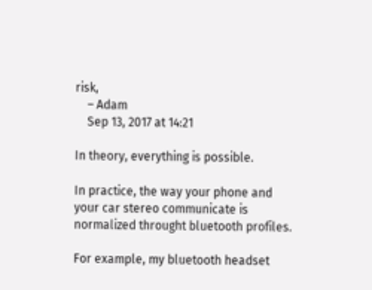risk,
    – Adam
    Sep 13, 2017 at 14:21

In theory, everything is possible.

In practice, the way your phone and your car stereo communicate is normalized throught bluetooth profiles.

For example, my bluetooth headset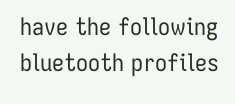have the following bluetooth profiles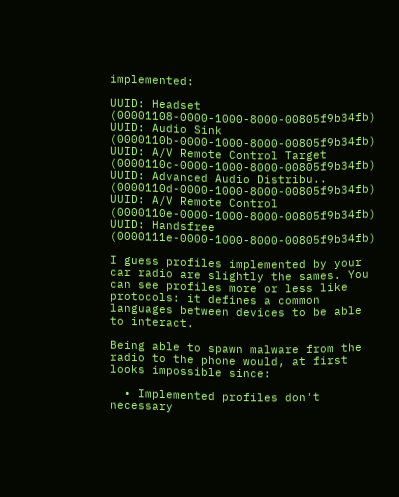implemented:

UUID: Headset                   (00001108-0000-1000-8000-00805f9b34fb)
UUID: Audio Sink                (0000110b-0000-1000-8000-00805f9b34fb)
UUID: A/V Remote Control Target (0000110c-0000-1000-8000-00805f9b34fb)
UUID: Advanced Audio Distribu.. (0000110d-0000-1000-8000-00805f9b34fb)
UUID: A/V Remote Control        (0000110e-0000-1000-8000-00805f9b34fb)
UUID: Handsfree                 (0000111e-0000-1000-8000-00805f9b34fb)

I guess profiles implemented by your car radio are slightly the sames. You can see profiles more or less like protocols: it defines a common languages between devices to be able to interact.

Being able to spawn malware from the radio to the phone would, at first looks impossible since:

  • Implemented profiles don't necessary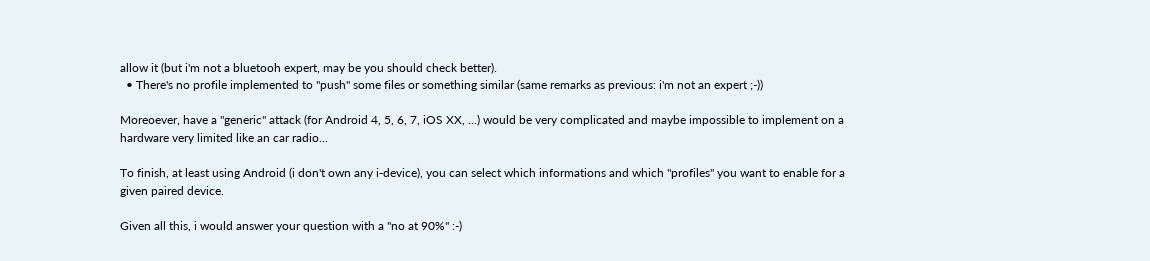allow it (but i'm not a bluetooh expert, may be you should check better).
  • There's no profile implemented to "push" some files or something similar (same remarks as previous: i'm not an expert ;-))

Moreoever, have a "generic" attack (for Android 4, 5, 6, 7, iOS XX, ...) would be very complicated and maybe impossible to implement on a hardware very limited like an car radio...

To finish, at least using Android (i don't own any i-device), you can select which informations and which "profiles" you want to enable for a given paired device.

Given all this, i would answer your question with a "no at 90%" :-)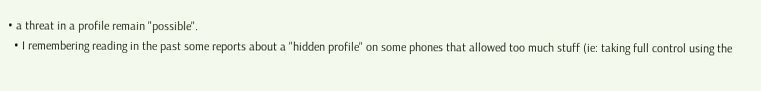• a threat in a profile remain "possible".
  • I remembering reading in the past some reports about a "hidden profile" on some phones that allowed too much stuff (ie: taking full control using the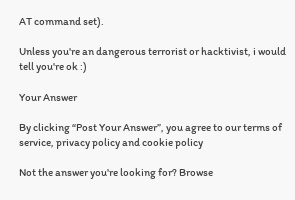AT command set).

Unless you're an dangerous terrorist or hacktivist, i would tell you're ok :)

Your Answer

By clicking “Post Your Answer”, you agree to our terms of service, privacy policy and cookie policy

Not the answer you're looking for? Browse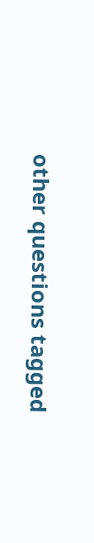other questions tagged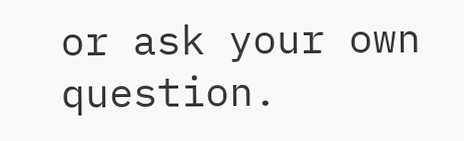or ask your own question.